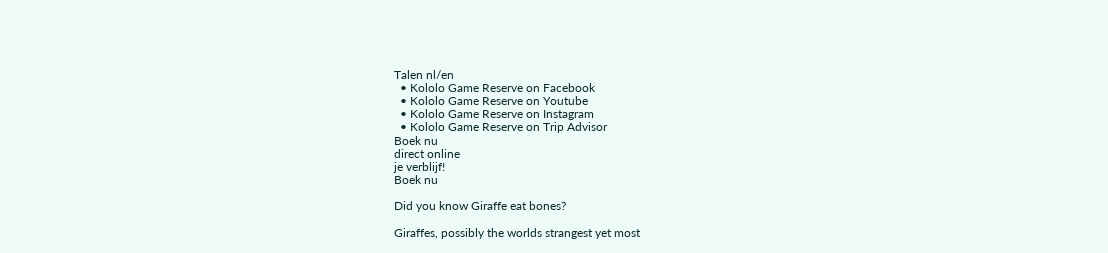Talen nl/en
  • Kololo Game Reserve on Facebook
  • Kololo Game Reserve on Youtube
  • Kololo Game Reserve on Instagram
  • Kololo Game Reserve on Trip Advisor
Boek nu
direct online
je verblijf!
Boek nu

Did you know Giraffe eat bones?

Giraffes, possibly the worlds strangest yet most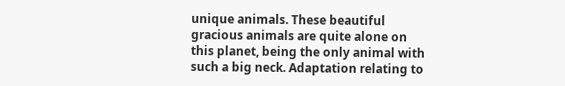unique animals. These beautiful gracious animals are quite alone on this planet, being the only animal with such a big neck. Adaptation relating to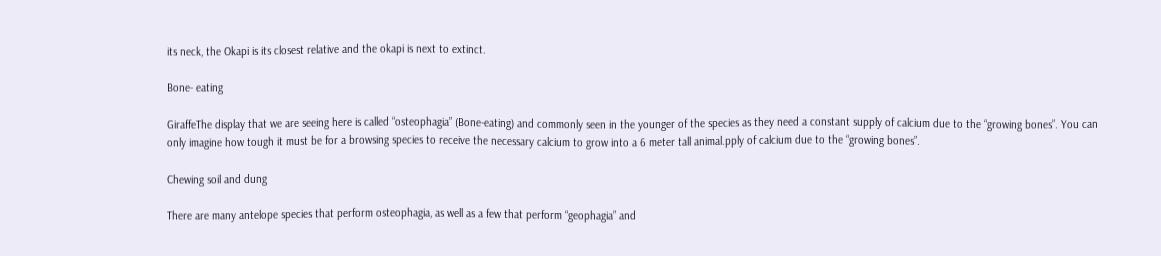its neck, the Okapi is its closest relative and the okapi is next to extinct.

Bone- eating

GiraffeThe display that we are seeing here is called “osteophagia” (Bone-eating) and commonly seen in the younger of the species as they need a constant supply of calcium due to the “growing bones”. You can only imagine how tough it must be for a browsing species to receive the necessary calcium to grow into a 6 meter tall animal.pply of calcium due to the “growing bones”.

Chewing soil and dung

There are many antelope species that perform osteophagia, as well as a few that perform “geophagia” and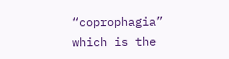“coprophagia” which is the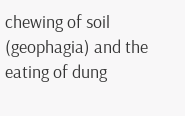chewing of soil (geophagia) and the eating of dung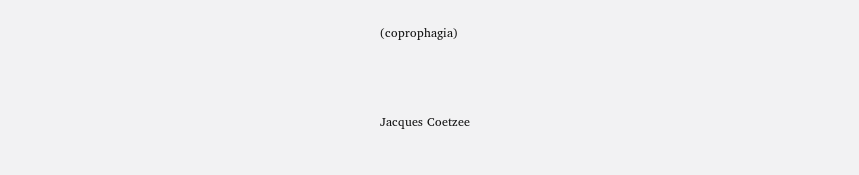(coprophagia)



Jacques Coetzee